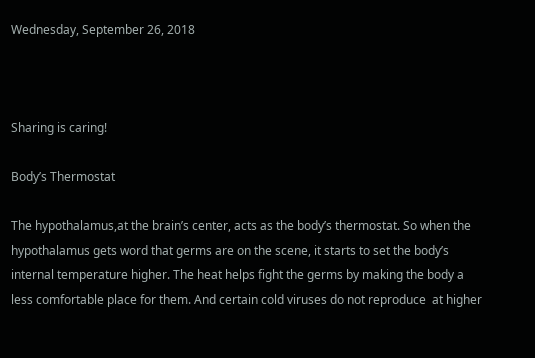Wednesday, September 26, 2018



Sharing is caring!

Body’s Thermostat

The hypothalamus,at the brain’s center, acts as the body’s thermostat. So when the hypothalamus gets word that germs are on the scene, it starts to set the body’s internal temperature higher. The heat helps fight the germs by making the body a less comfortable place for them. And certain cold viruses do not reproduce  at higher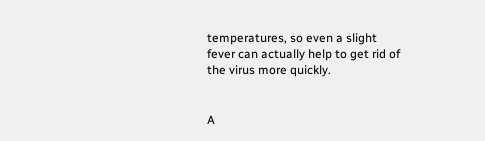temperatures, so even a slight fever can actually help to get rid of the virus more quickly.


A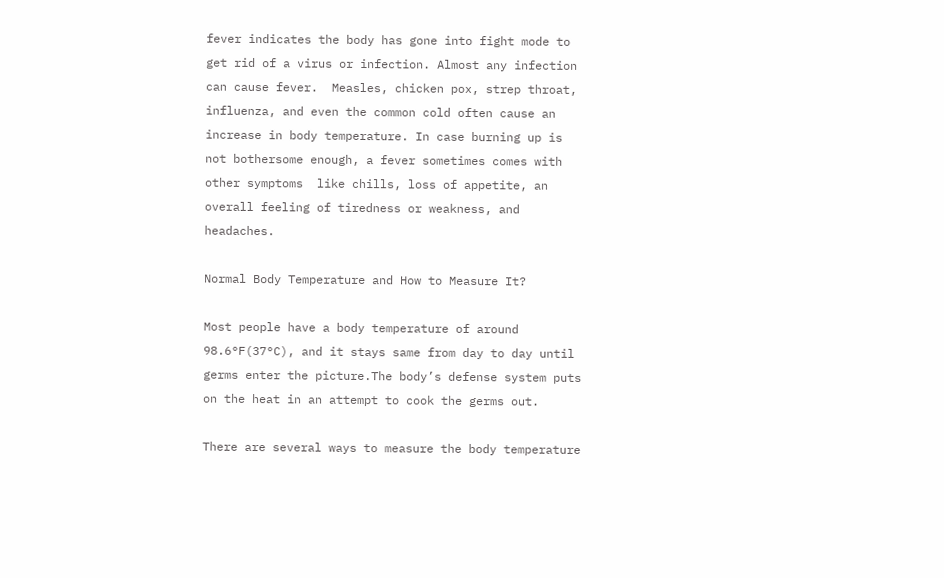fever indicates the body has gone into fight mode to get rid of a virus or infection. Almost any infection can cause fever.  Measles, chicken pox, strep throat, influenza, and even the common cold often cause an increase in body temperature. In case burning up is not bothersome enough, a fever sometimes comes with other symptoms  like chills, loss of appetite, an overall feeling of tiredness or weakness, and headaches.

Normal Body Temperature and How to Measure It?

Most people have a body temperature of around 98.6°F(37°C), and it stays same from day to day until germs enter the picture.The body’s defense system puts on the heat in an attempt to cook the germs out.

There are several ways to measure the body temperature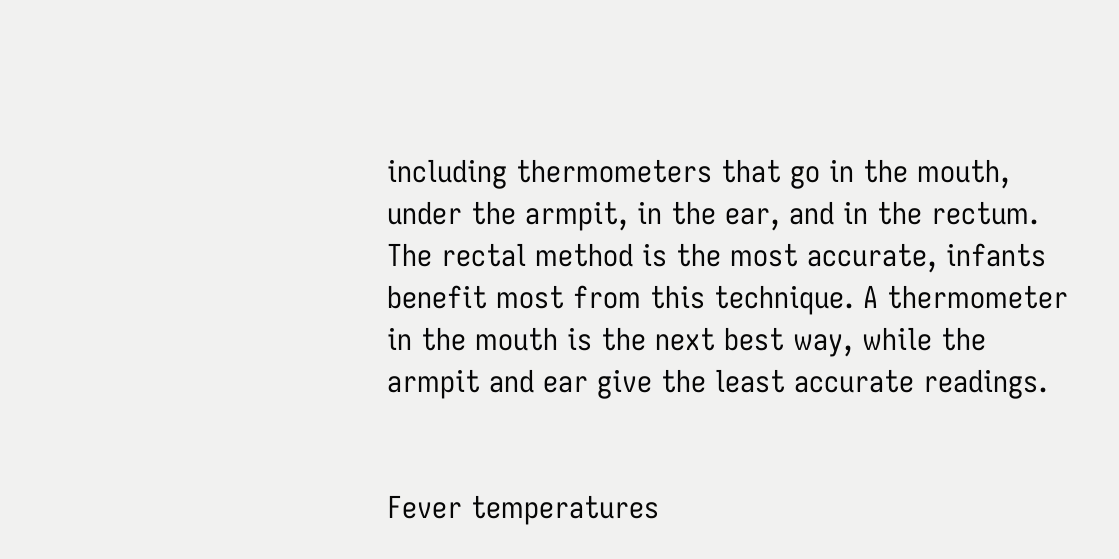including thermometers that go in the mouth, under the armpit, in the ear, and in the rectum. The rectal method is the most accurate, infants benefit most from this technique. A thermometer in the mouth is the next best way, while the armpit and ear give the least accurate readings.


Fever temperatures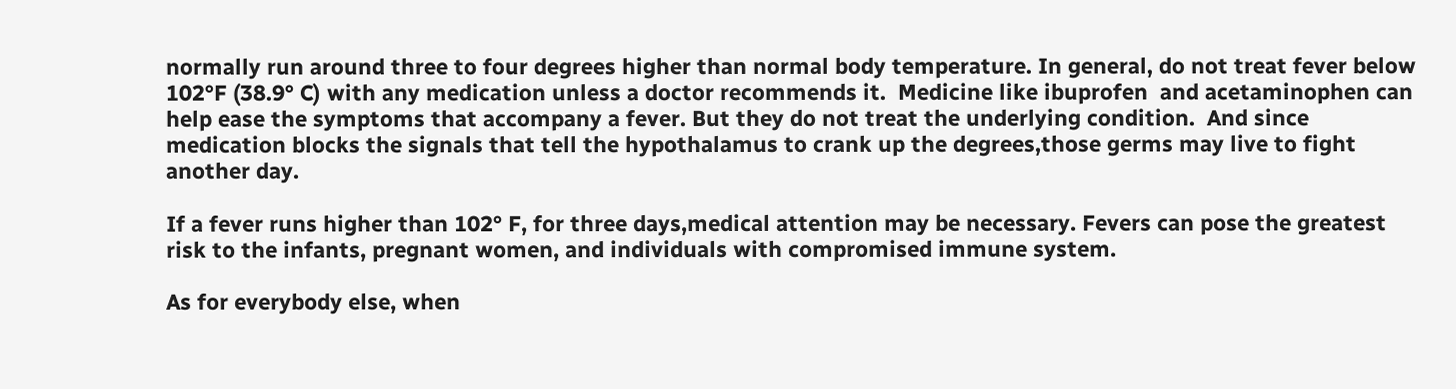normally run around three to four degrees higher than normal body temperature. In general, do not treat fever below 102°F (38.9° C) with any medication unless a doctor recommends it.  Medicine like ibuprofen  and acetaminophen can help ease the symptoms that accompany a fever. But they do not treat the underlying condition.  And since medication blocks the signals that tell the hypothalamus to crank up the degrees,those germs may live to fight another day.

If a fever runs higher than 102° F, for three days,medical attention may be necessary. Fevers can pose the greatest risk to the infants, pregnant women, and individuals with compromised immune system.

As for everybody else, when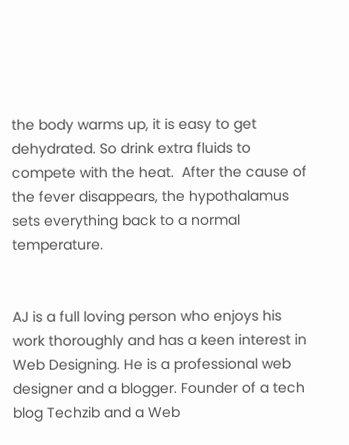the body warms up, it is easy to get dehydrated. So drink extra fluids to compete with the heat.  After the cause of the fever disappears, the hypothalamus sets everything back to a normal temperature.


AJ is a full loving person who enjoys his work thoroughly and has a keen interest in Web Designing. He is a professional web designer and a blogger. Founder of a tech blog Techzib and a Web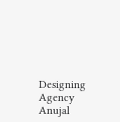Designing Agency Anujal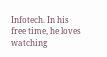Infotech. In his free time, he loves watching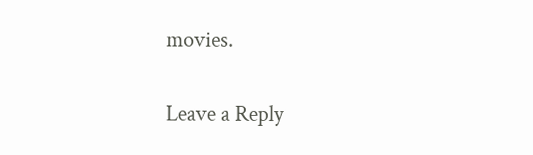movies.

Leave a Reply